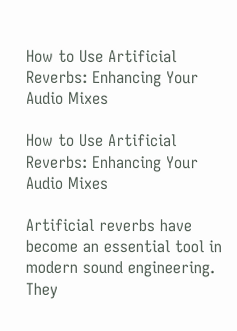How to Use Artificial Reverbs: Enhancing Your Audio Mixes

How to Use Artificial Reverbs: Enhancing Your Audio Mixes

Artificial reverbs have become an essential tool in modern sound engineering. They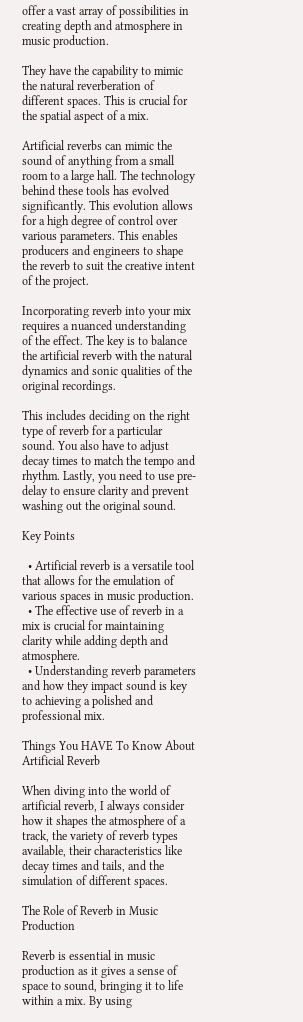offer a vast array of possibilities in creating depth and atmosphere in music production.

They have the capability to mimic the natural reverberation of different spaces. This is crucial for the spatial aspect of a mix.

Artificial reverbs can mimic the sound of anything from a small room to a large hall. The technology behind these tools has evolved significantly. This evolution allows for a high degree of control over various parameters. This enables producers and engineers to shape the reverb to suit the creative intent of the project.

Incorporating reverb into your mix requires a nuanced understanding of the effect. The key is to balance the artificial reverb with the natural dynamics and sonic qualities of the original recordings.

This includes deciding on the right type of reverb for a particular sound. You also have to adjust decay times to match the tempo and rhythm. Lastly, you need to use pre-delay to ensure clarity and prevent washing out the original sound.

Key Points

  • Artificial reverb is a versatile tool that allows for the emulation of various spaces in music production.
  • The effective use of reverb in a mix is crucial for maintaining clarity while adding depth and atmosphere.
  • Understanding reverb parameters and how they impact sound is key to achieving a polished and professional mix.

Things You HAVE To Know About Artificial Reverb

When diving into the world of artificial reverb, I always consider how it shapes the atmosphere of a track, the variety of reverb types available, their characteristics like decay times and tails, and the simulation of different spaces.

The Role of Reverb in Music Production

Reverb is essential in music production as it gives a sense of space to sound, bringing it to life within a mix. By using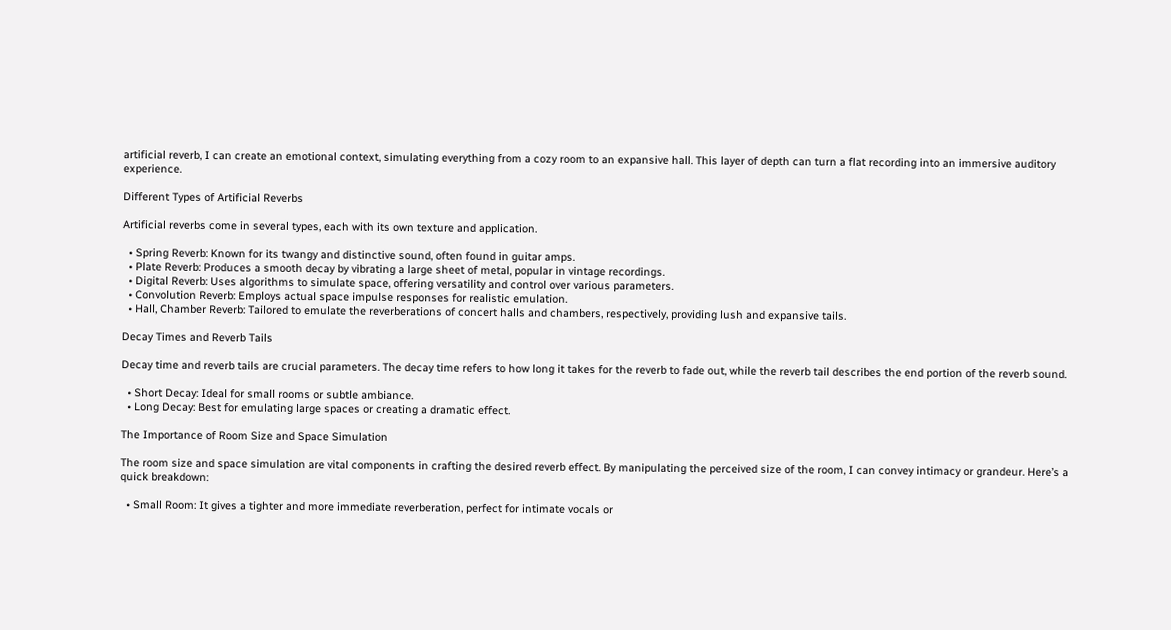artificial reverb, I can create an emotional context, simulating everything from a cozy room to an expansive hall. This layer of depth can turn a flat recording into an immersive auditory experience.

Different Types of Artificial Reverbs

Artificial reverbs come in several types, each with its own texture and application.

  • Spring Reverb: Known for its twangy and distinctive sound, often found in guitar amps.
  • Plate Reverb: Produces a smooth decay by vibrating a large sheet of metal, popular in vintage recordings.
  • Digital Reverb: Uses algorithms to simulate space, offering versatility and control over various parameters.
  • Convolution Reverb: Employs actual space impulse responses for realistic emulation.
  • Hall, Chamber Reverb: Tailored to emulate the reverberations of concert halls and chambers, respectively, providing lush and expansive tails.

Decay Times and Reverb Tails

Decay time and reverb tails are crucial parameters. The decay time refers to how long it takes for the reverb to fade out, while the reverb tail describes the end portion of the reverb sound.

  • Short Decay: Ideal for small rooms or subtle ambiance.
  • Long Decay: Best for emulating large spaces or creating a dramatic effect.

The Importance of Room Size and Space Simulation

The room size and space simulation are vital components in crafting the desired reverb effect. By manipulating the perceived size of the room, I can convey intimacy or grandeur. Here’s a quick breakdown:

  • Small Room: It gives a tighter and more immediate reverberation, perfect for intimate vocals or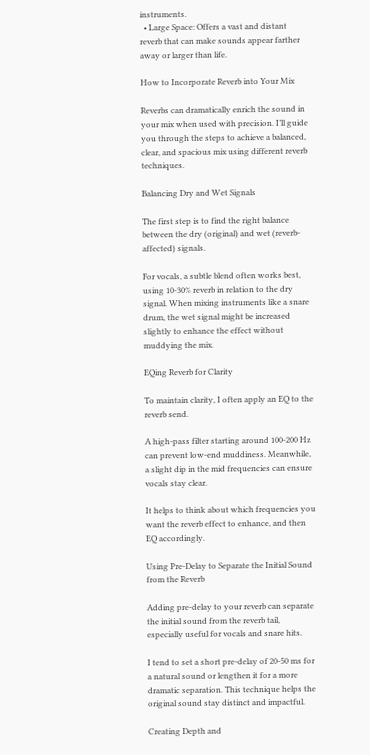instruments.
  • Large Space: Offers a vast and distant reverb that can make sounds appear farther away or larger than life.

How to Incorporate Reverb into Your Mix

Reverbs can dramatically enrich the sound in your mix when used with precision. I’ll guide you through the steps to achieve a balanced, clear, and spacious mix using different reverb techniques.

Balancing Dry and Wet Signals

The first step is to find the right balance between the dry (original) and wet (reverb-affected) signals.

For vocals, a subtle blend often works best, using 10-30% reverb in relation to the dry signal. When mixing instruments like a snare drum, the wet signal might be increased slightly to enhance the effect without muddying the mix.

EQing Reverb for Clarity

To maintain clarity, I often apply an EQ to the reverb send.

A high-pass filter starting around 100-200 Hz can prevent low-end muddiness. Meanwhile, a slight dip in the mid frequencies can ensure vocals stay clear.

It helps to think about which frequencies you want the reverb effect to enhance, and then EQ accordingly.

Using Pre-Delay to Separate the Initial Sound from the Reverb

Adding pre-delay to your reverb can separate the initial sound from the reverb tail, especially useful for vocals and snare hits.

I tend to set a short pre-delay of 20-50 ms for a natural sound or lengthen it for a more dramatic separation. This technique helps the original sound stay distinct and impactful.

Creating Depth and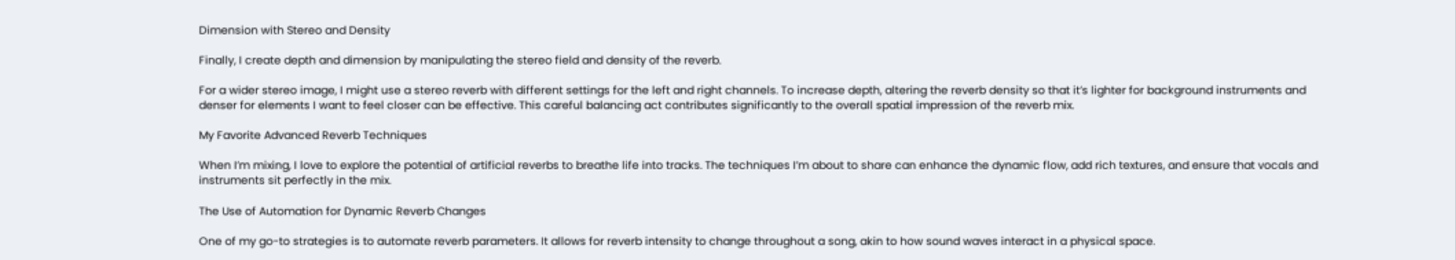Dimension with Stereo and Density

Finally, I create depth and dimension by manipulating the stereo field and density of the reverb.

For a wider stereo image, I might use a stereo reverb with different settings for the left and right channels. To increase depth, altering the reverb density so that it’s lighter for background instruments and denser for elements I want to feel closer can be effective. This careful balancing act contributes significantly to the overall spatial impression of the reverb mix.

My Favorite Advanced Reverb Techniques

When I’m mixing, I love to explore the potential of artificial reverbs to breathe life into tracks. The techniques I’m about to share can enhance the dynamic flow, add rich textures, and ensure that vocals and instruments sit perfectly in the mix.

The Use of Automation for Dynamic Reverb Changes

One of my go-to strategies is to automate reverb parameters. It allows for reverb intensity to change throughout a song, akin to how sound waves interact in a physical space.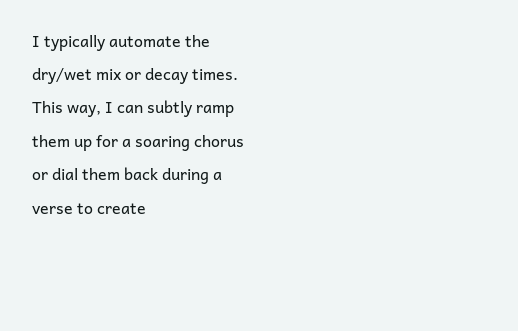I typically automate the dry/wet mix or decay times. This way, I can subtly ramp them up for a soaring chorus or dial them back during a verse to create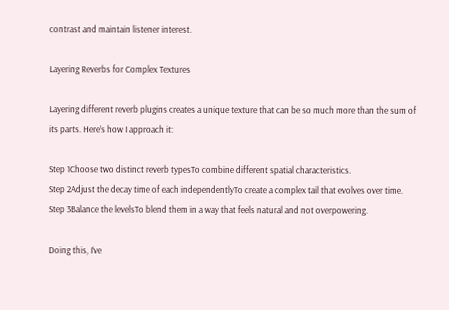contrast and maintain listener interest.

Layering Reverbs for Complex Textures

Layering different reverb plugins creates a unique texture that can be so much more than the sum of its parts. Here’s how I approach it:

Step 1Choose two distinct reverb typesTo combine different spatial characteristics.
Step 2Adjust the decay time of each independentlyTo create a complex tail that evolves over time.
Step 3Balance the levelsTo blend them in a way that feels natural and not overpowering.

Doing this, I’ve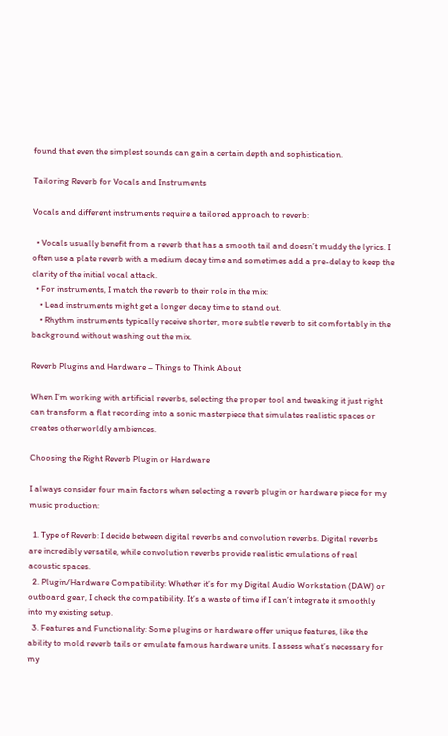found that even the simplest sounds can gain a certain depth and sophistication.

Tailoring Reverb for Vocals and Instruments

Vocals and different instruments require a tailored approach to reverb:

  • Vocals usually benefit from a reverb that has a smooth tail and doesn’t muddy the lyrics. I often use a plate reverb with a medium decay time and sometimes add a pre-delay to keep the clarity of the initial vocal attack.
  • For instruments, I match the reverb to their role in the mix:
    • Lead instruments might get a longer decay time to stand out.
    • Rhythm instruments typically receive shorter, more subtle reverb to sit comfortably in the background without washing out the mix.

Reverb Plugins and Hardware – Things to Think About

When I’m working with artificial reverbs, selecting the proper tool and tweaking it just right can transform a flat recording into a sonic masterpiece that simulates realistic spaces or creates otherworldly ambiences.

Choosing the Right Reverb Plugin or Hardware

I always consider four main factors when selecting a reverb plugin or hardware piece for my music production:

  1. Type of Reverb: I decide between digital reverbs and convolution reverbs. Digital reverbs are incredibly versatile, while convolution reverbs provide realistic emulations of real acoustic spaces.
  2. Plugin/Hardware Compatibility: Whether it’s for my Digital Audio Workstation (DAW) or outboard gear, I check the compatibility. It’s a waste of time if I can’t integrate it smoothly into my existing setup.
  3. Features and Functionality: Some plugins or hardware offer unique features, like the ability to mold reverb tails or emulate famous hardware units. I assess what’s necessary for my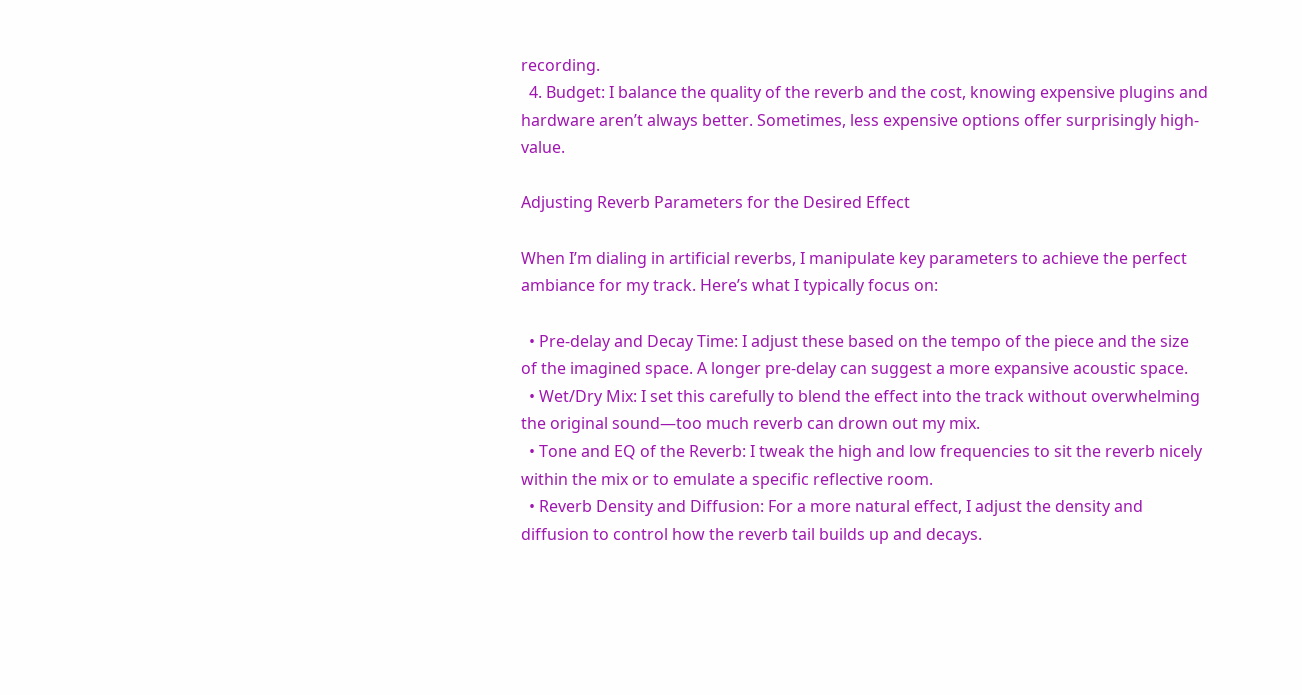recording.
  4. Budget: I balance the quality of the reverb and the cost, knowing expensive plugins and hardware aren’t always better. Sometimes, less expensive options offer surprisingly high-value.

Adjusting Reverb Parameters for the Desired Effect

When I’m dialing in artificial reverbs, I manipulate key parameters to achieve the perfect ambiance for my track. Here’s what I typically focus on:

  • Pre-delay and Decay Time: I adjust these based on the tempo of the piece and the size of the imagined space. A longer pre-delay can suggest a more expansive acoustic space.
  • Wet/Dry Mix: I set this carefully to blend the effect into the track without overwhelming the original sound—too much reverb can drown out my mix.
  • Tone and EQ of the Reverb: I tweak the high and low frequencies to sit the reverb nicely within the mix or to emulate a specific reflective room.
  • Reverb Density and Diffusion: For a more natural effect, I adjust the density and diffusion to control how the reverb tail builds up and decays.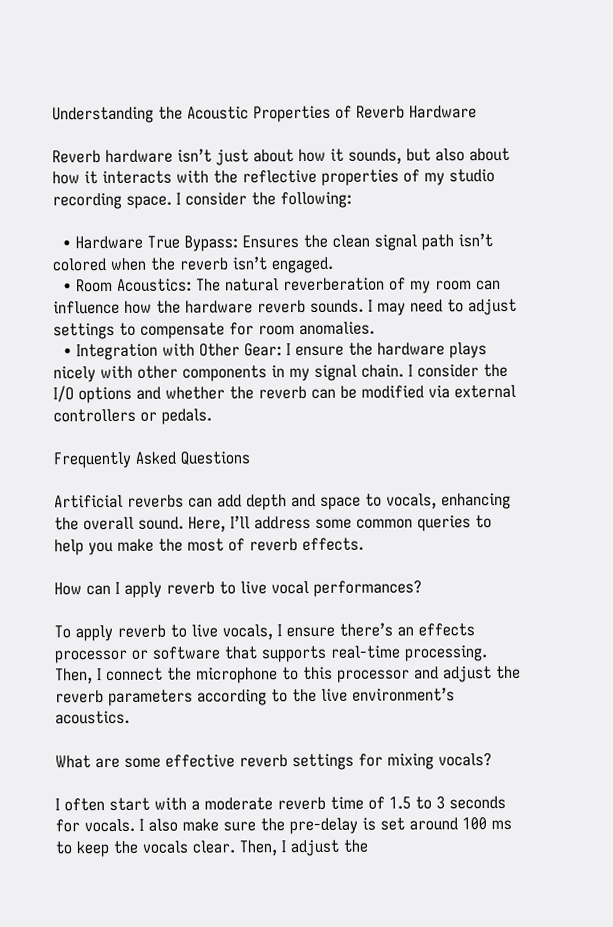Understanding the Acoustic Properties of Reverb Hardware

Reverb hardware isn’t just about how it sounds, but also about how it interacts with the reflective properties of my studio recording space. I consider the following:

  • Hardware True Bypass: Ensures the clean signal path isn’t colored when the reverb isn’t engaged.
  • Room Acoustics: The natural reverberation of my room can influence how the hardware reverb sounds. I may need to adjust settings to compensate for room anomalies.
  • Integration with Other Gear: I ensure the hardware plays nicely with other components in my signal chain. I consider the I/O options and whether the reverb can be modified via external controllers or pedals.

Frequently Asked Questions

Artificial reverbs can add depth and space to vocals, enhancing the overall sound. Here, I’ll address some common queries to help you make the most of reverb effects.

How can I apply reverb to live vocal performances?

To apply reverb to live vocals, I ensure there’s an effects processor or software that supports real-time processing. Then, I connect the microphone to this processor and adjust the reverb parameters according to the live environment’s acoustics.

What are some effective reverb settings for mixing vocals?

I often start with a moderate reverb time of 1.5 to 3 seconds for vocals. I also make sure the pre-delay is set around 100 ms to keep the vocals clear. Then, I adjust the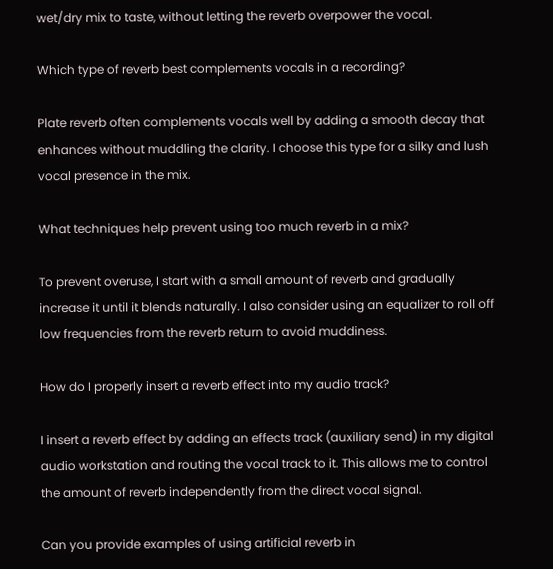wet/dry mix to taste, without letting the reverb overpower the vocal.

Which type of reverb best complements vocals in a recording?

Plate reverb often complements vocals well by adding a smooth decay that enhances without muddling the clarity. I choose this type for a silky and lush vocal presence in the mix.

What techniques help prevent using too much reverb in a mix?

To prevent overuse, I start with a small amount of reverb and gradually increase it until it blends naturally. I also consider using an equalizer to roll off low frequencies from the reverb return to avoid muddiness.

How do I properly insert a reverb effect into my audio track?

I insert a reverb effect by adding an effects track (auxiliary send) in my digital audio workstation and routing the vocal track to it. This allows me to control the amount of reverb independently from the direct vocal signal.

Can you provide examples of using artificial reverb in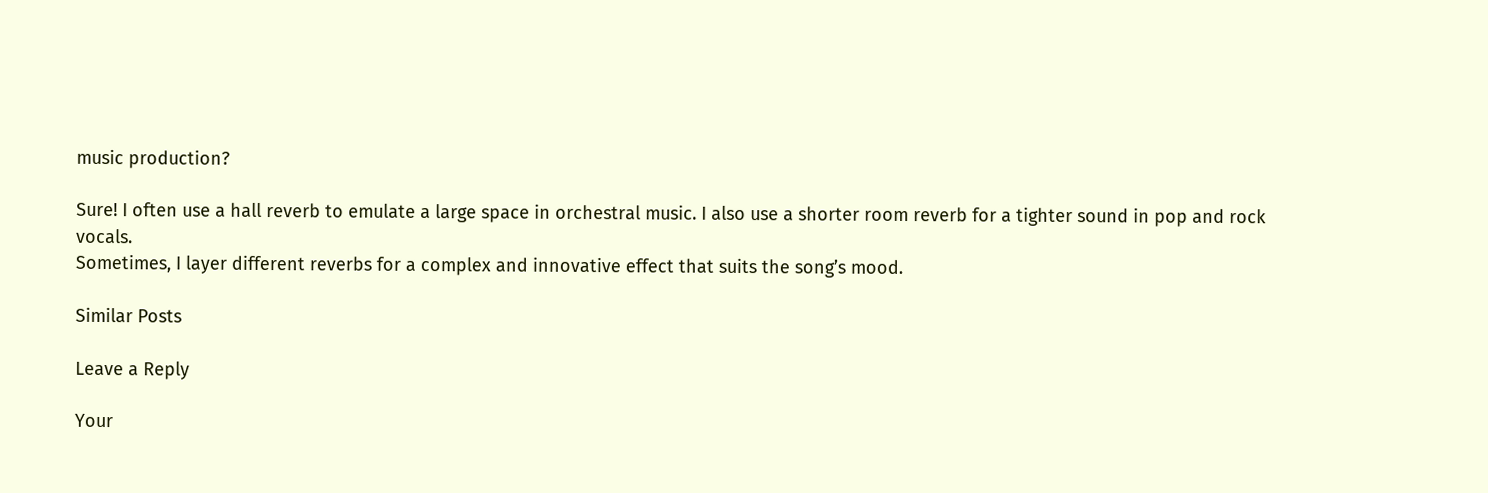music production?

Sure! I often use a hall reverb to emulate a large space in orchestral music. I also use a shorter room reverb for a tighter sound in pop and rock vocals.
Sometimes, I layer different reverbs for a complex and innovative effect that suits the song’s mood.

Similar Posts

Leave a Reply

Your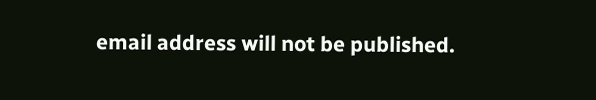email address will not be published.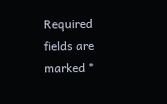Required fields are marked *